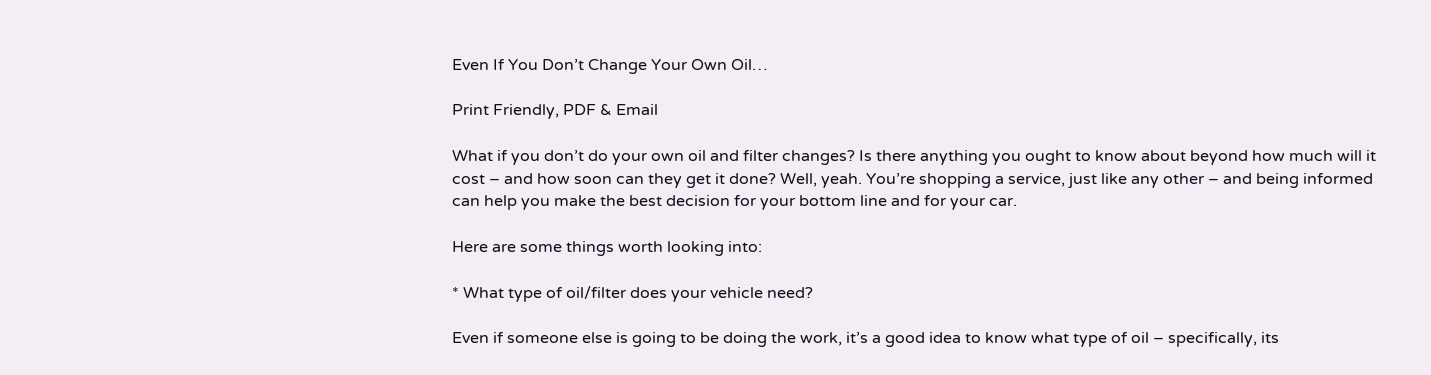Even If You Don’t Change Your Own Oil…

Print Friendly, PDF & Email

What if you don’t do your own oil and filter changes? Is there anything you ought to know about beyond how much will it cost – and how soon can they get it done? Well, yeah. You’re shopping a service, just like any other – and being informed can help you make the best decision for your bottom line and for your car.

Here are some things worth looking into:

* What type of oil/filter does your vehicle need?

Even if someone else is going to be doing the work, it’s a good idea to know what type of oil – specifically, its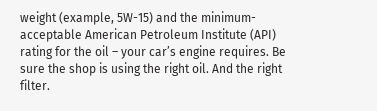weight (example, 5W-15) and the minimum-acceptable American Petroleum Institute (API) rating for the oil – your car’s engine requires. Be sure the shop is using the right oil. And the right filter.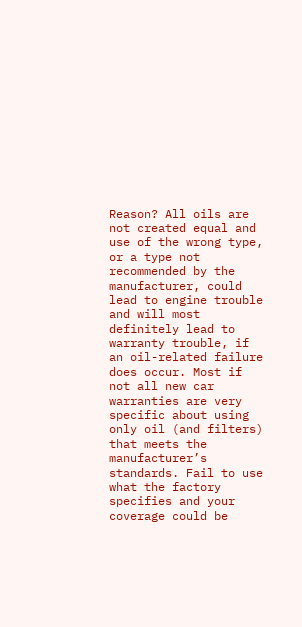Reason? All oils are not created equal and use of the wrong type, or a type not recommended by the manufacturer, could lead to engine trouble and will most definitely lead to warranty trouble, if an oil-related failure does occur. Most if not all new car warranties are very specific about using only oil (and filters) that meets the manufacturer’s standards. Fail to use what the factory specifies and your coverage could be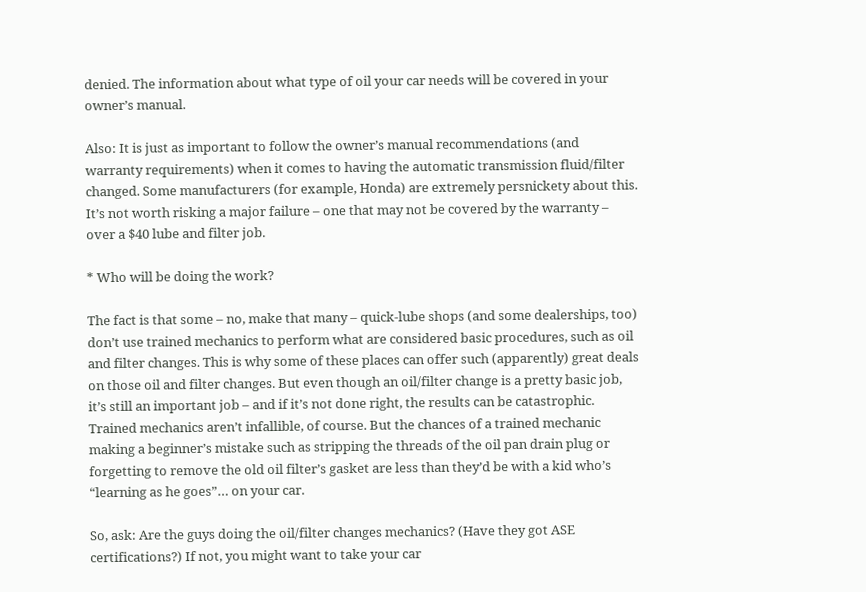denied. The information about what type of oil your car needs will be covered in your owner’s manual.

Also: It is just as important to follow the owner’s manual recommendations (and warranty requirements) when it comes to having the automatic transmission fluid/filter changed. Some manufacturers (for example, Honda) are extremely persnickety about this. It’s not worth risking a major failure – one that may not be covered by the warranty – over a $40 lube and filter job.

* Who will be doing the work?

The fact is that some – no, make that many – quick-lube shops (and some dealerships, too) don’t use trained mechanics to perform what are considered basic procedures, such as oil and filter changes. This is why some of these places can offer such (apparently) great deals on those oil and filter changes. But even though an oil/filter change is a pretty basic job, it’s still an important job – and if it’s not done right, the results can be catastrophic. Trained mechanics aren’t infallible, of course. But the chances of a trained mechanic making a beginner’s mistake such as stripping the threads of the oil pan drain plug or forgetting to remove the old oil filter’s gasket are less than they’d be with a kid who’s “learning as he goes”… on your car.

So, ask: Are the guys doing the oil/filter changes mechanics? (Have they got ASE certifications?) If not, you might want to take your car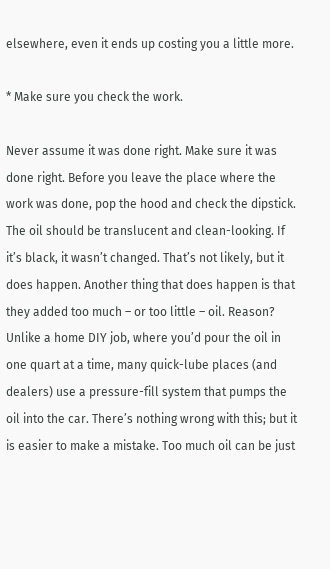elsewhere, even it ends up costing you a little more.

* Make sure you check the work.

Never assume it was done right. Make sure it was done right. Before you leave the place where the work was done, pop the hood and check the dipstick. The oil should be translucent and clean-looking. If it’s black, it wasn’t changed. That’s not likely, but it does happen. Another thing that does happen is that they added too much – or too little – oil. Reason? Unlike a home DIY job, where you’d pour the oil in one quart at a time, many quick-lube places (and dealers) use a pressure-fill system that pumps the oil into the car. There’s nothing wrong with this; but it is easier to make a mistake. Too much oil can be just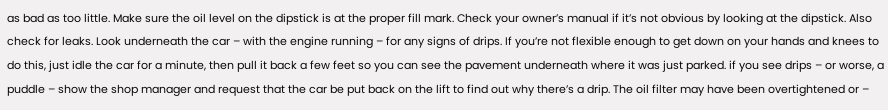as bad as too little. Make sure the oil level on the dipstick is at the proper fill mark. Check your owner’s manual if it’s not obvious by looking at the dipstick. Also check for leaks. Look underneath the car – with the engine running – for any signs of drips. If you’re not flexible enough to get down on your hands and knees to do this, just idle the car for a minute, then pull it back a few feet so you can see the pavement underneath where it was just parked. if you see drips – or worse, a puddle – show the shop manager and request that the car be put back on the lift to find out why there’s a drip. The oil filter may have been overtightened or –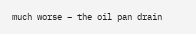much worse – the oil pan drain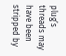plug’s threads may have been stripped by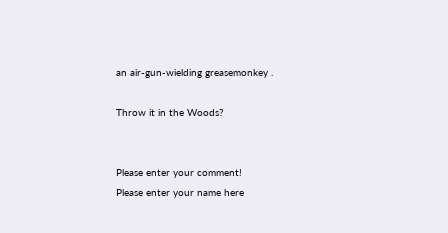an air-gun-wielding greasemonkey .

Throw it in the Woods?


Please enter your comment!
Please enter your name here